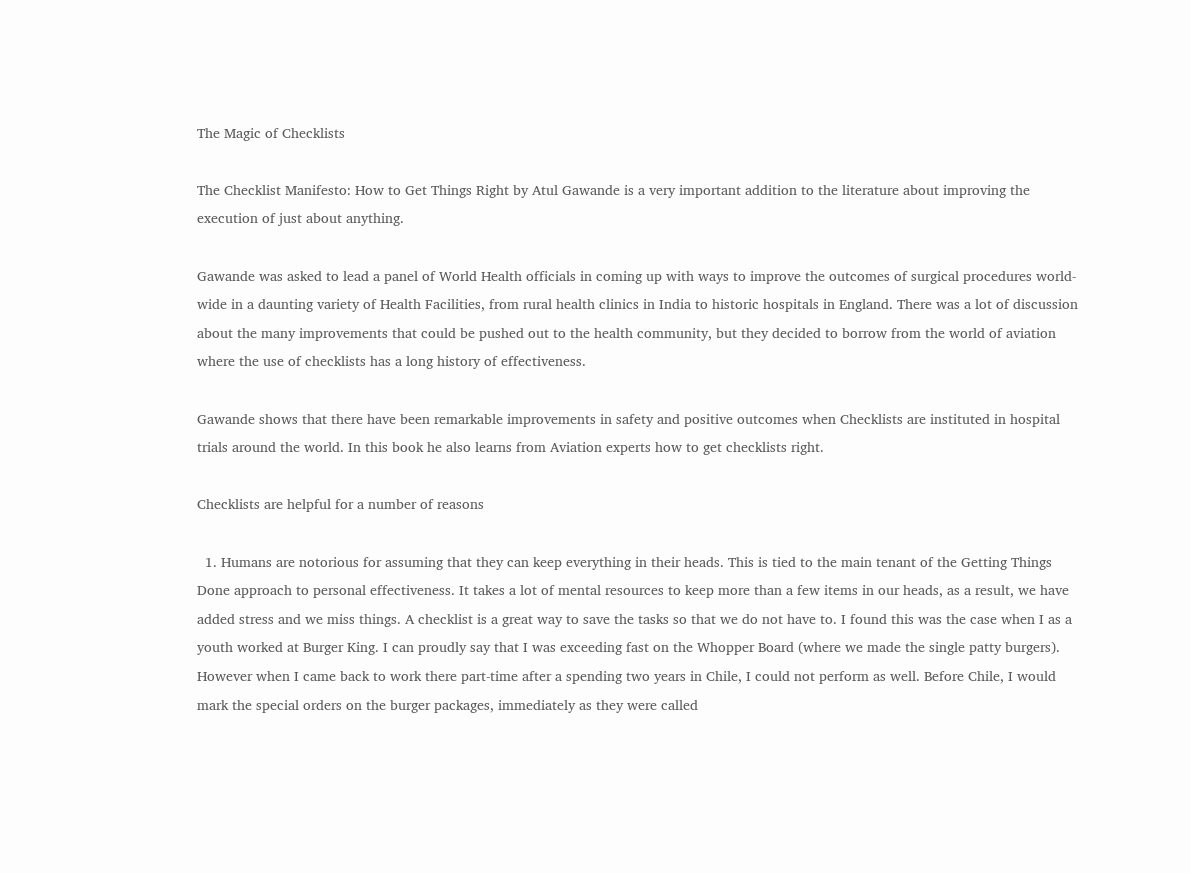The Magic of Checklists

The Checklist Manifesto: How to Get Things Right by Atul Gawande is a very important addition to the literature about improving the execution of just about anything.

Gawande was asked to lead a panel of World Health officials in coming up with ways to improve the outcomes of surgical procedures world-wide in a daunting variety of Health Facilities, from rural health clinics in India to historic hospitals in England. There was a lot of discussion about the many improvements that could be pushed out to the health community, but they decided to borrow from the world of aviation where the use of checklists has a long history of effectiveness.

Gawande shows that there have been remarkable improvements in safety and positive outcomes when Checklists are instituted in hospital trials around the world. In this book he also learns from Aviation experts how to get checklists right.

Checklists are helpful for a number of reasons

  1. Humans are notorious for assuming that they can keep everything in their heads. This is tied to the main tenant of the Getting Things Done approach to personal effectiveness. It takes a lot of mental resources to keep more than a few items in our heads, as a result, we have added stress and we miss things. A checklist is a great way to save the tasks so that we do not have to. I found this was the case when I as a youth worked at Burger King. I can proudly say that I was exceeding fast on the Whopper Board (where we made the single patty burgers). However when I came back to work there part-time after a spending two years in Chile, I could not perform as well. Before Chile, I would mark the special orders on the burger packages, immediately as they were called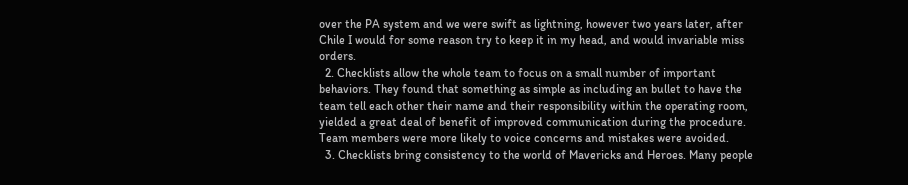over the PA system and we were swift as lightning, however two years later, after Chile I would for some reason try to keep it in my head, and would invariable miss orders.
  2. Checklists allow the whole team to focus on a small number of important behaviors. They found that something as simple as including an bullet to have the team tell each other their name and their responsibility within the operating room, yielded a great deal of benefit of improved communication during the procedure. Team members were more likely to voice concerns and mistakes were avoided.
  3. Checklists bring consistency to the world of Mavericks and Heroes. Many people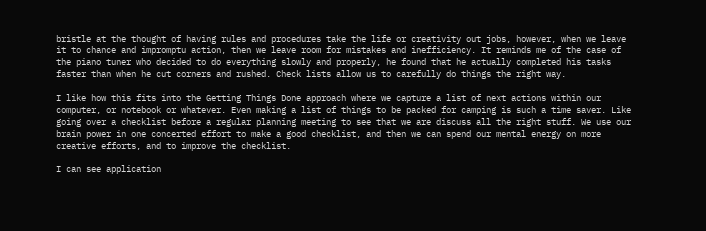bristle at the thought of having rules and procedures take the life or creativity out jobs, however, when we leave it to chance and impromptu action, then we leave room for mistakes and inefficiency. It reminds me of the case of the piano tuner who decided to do everything slowly and properly, he found that he actually completed his tasks faster than when he cut corners and rushed. Check lists allow us to carefully do things the right way.

I like how this fits into the Getting Things Done approach where we capture a list of next actions within our computer, or notebook or whatever. Even making a list of things to be packed for camping is such a time saver. Like going over a checklist before a regular planning meeting to see that we are discuss all the right stuff. We use our brain power in one concerted effort to make a good checklist, and then we can spend our mental energy on more creative efforts, and to improve the checklist.

I can see application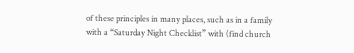of these principles in many places, such as in a family with a “Saturday Night Checklist” with (find church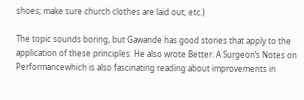shoes; make sure church clothes are laid out; etc.)

The topic sounds boring, but Gawande has good stories that apply to the application of these principles. He also wrote Better: A Surgeon’s Notes on Performancewhich is also fascinating reading about improvements in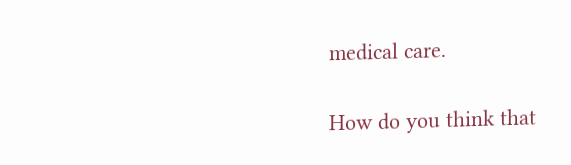medical care.

How do you think that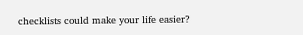checklists could make your life easier?